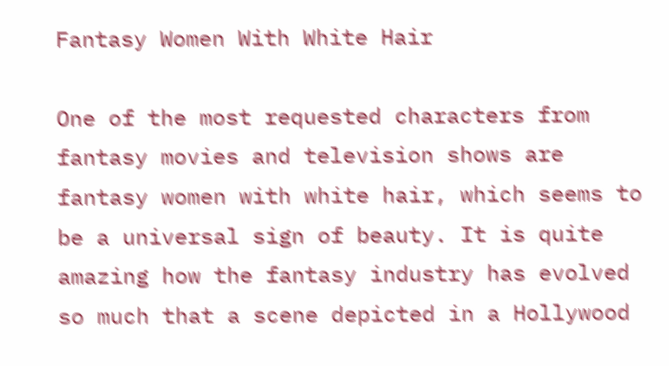Fantasy Women With White Hair

One of the most requested characters from fantasy movies and television shows are fantasy women with white hair, which seems to be a universal sign of beauty. It is quite amazing how the fantasy industry has evolved so much that a scene depicted in a Hollywood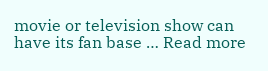movie or television show can have its fan base … Read more